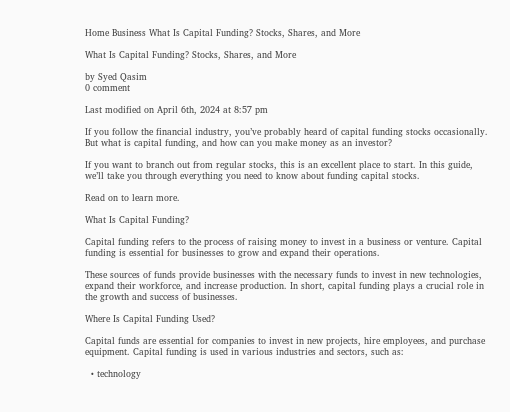Home Business What Is Capital Funding? Stocks, Shares, and More

What Is Capital Funding? Stocks, Shares, and More

by Syed Qasim
0 comment

Last modified on April 6th, 2024 at 8:57 pm

If you follow the financial industry, you’ve probably heard of capital funding stocks occasionally. But what is capital funding, and how can you make money as an investor?

If you want to branch out from regular stocks, this is an excellent place to start. In this guide, we’ll take you through everything you need to know about funding capital stocks.

Read on to learn more.

What Is Capital Funding?

Capital funding refers to the process of raising money to invest in a business or venture. Capital funding is essential for businesses to grow and expand their operations.

These sources of funds provide businesses with the necessary funds to invest in new technologies, expand their workforce, and increase production. In short, capital funding plays a crucial role in the growth and success of businesses.

Where Is Capital Funding Used?

Capital funds are essential for companies to invest in new projects, hire employees, and purchase equipment. Capital funding is used in various industries and sectors, such as:

  • technology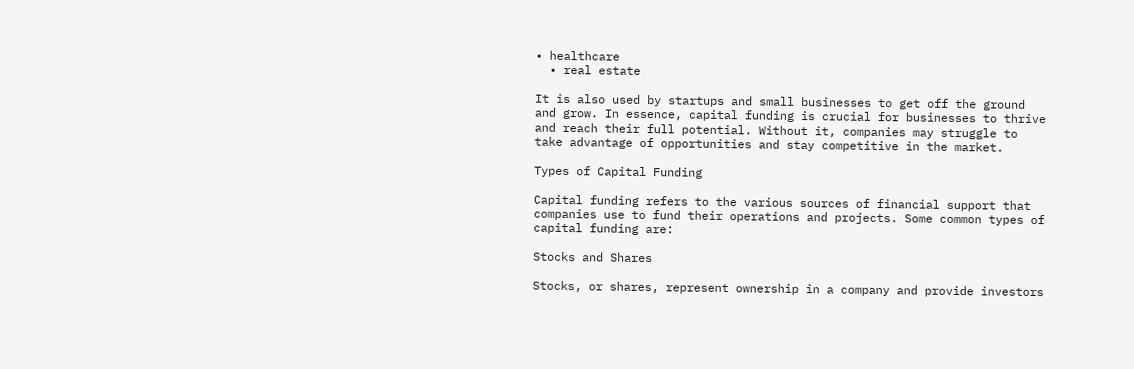• healthcare
  • real estate

It is also used by startups and small businesses to get off the ground and grow. In essence, capital funding is crucial for businesses to thrive and reach their full potential. Without it, companies may struggle to take advantage of opportunities and stay competitive in the market.

Types of Capital Funding

Capital funding refers to the various sources of financial support that companies use to fund their operations and projects. Some common types of capital funding are:

Stocks and Shares

Stocks, or shares, represent ownership in a company and provide investors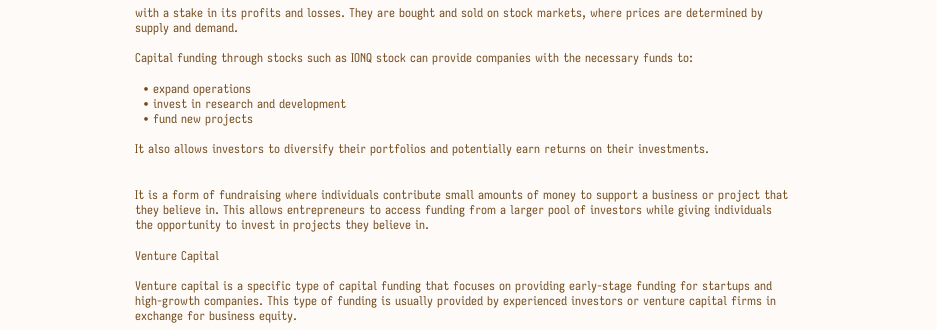with a stake in its profits and losses. They are bought and sold on stock markets, where prices are determined by supply and demand.

Capital funding through stocks such as IONQ stock can provide companies with the necessary funds to:

  • expand operations
  • invest in research and development
  • fund new projects

It also allows investors to diversify their portfolios and potentially earn returns on their investments.


It is a form of fundraising where individuals contribute small amounts of money to support a business or project that they believe in. This allows entrepreneurs to access funding from a larger pool of investors while giving individuals the opportunity to invest in projects they believe in.

Venture Capital

Venture capital is a specific type of capital funding that focuses on providing early-stage funding for startups and high-growth companies. This type of funding is usually provided by experienced investors or venture capital firms in exchange for business equity.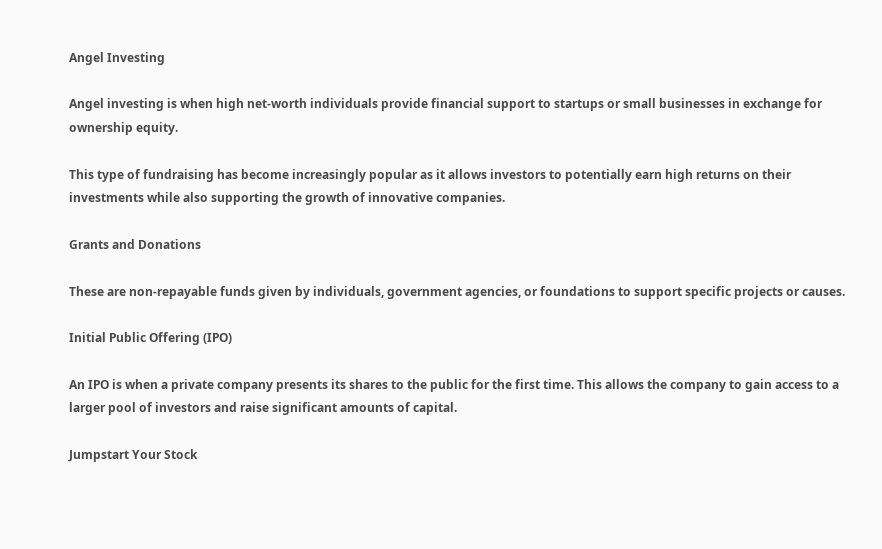Angel Investing

Angel investing is when high net-worth individuals provide financial support to startups or small businesses in exchange for ownership equity.

This type of fundraising has become increasingly popular as it allows investors to potentially earn high returns on their investments while also supporting the growth of innovative companies.

Grants and Donations

These are non-repayable funds given by individuals, government agencies, or foundations to support specific projects or causes.

Initial Public Offering (IPO)

An IPO is when a private company presents its shares to the public for the first time. This allows the company to gain access to a larger pool of investors and raise significant amounts of capital.

Jumpstart Your Stock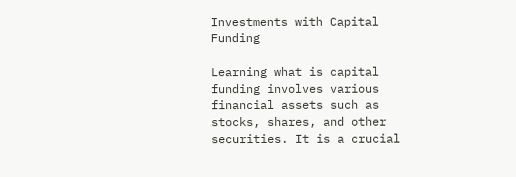Investments with Capital Funding

Learning what is capital funding involves various financial assets such as stocks, shares, and other securities. It is a crucial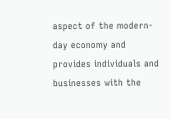aspect of the modern-day economy and provides individuals and businesses with the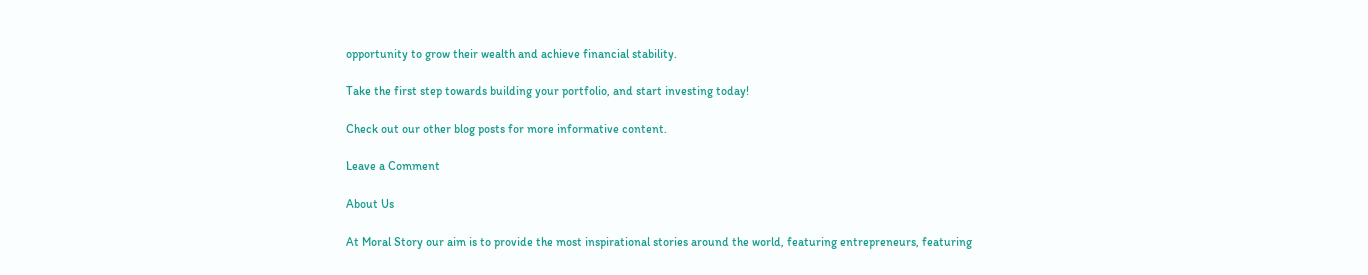opportunity to grow their wealth and achieve financial stability.

Take the first step towards building your portfolio, and start investing today!

Check out our other blog posts for more informative content.

Leave a Comment

About Us

At Moral Story our aim is to provide the most inspirational stories around the world, featuring entrepreneurs, featuring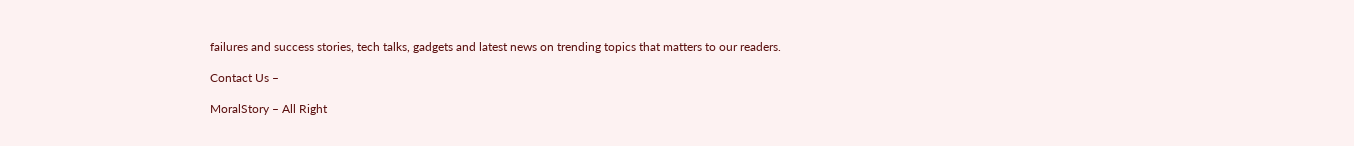failures and success stories, tech talks, gadgets and latest news on trending topics that matters to our readers.

Contact Us –

MoralStory – All Right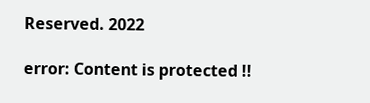Reserved. 2022

error: Content is protected !!